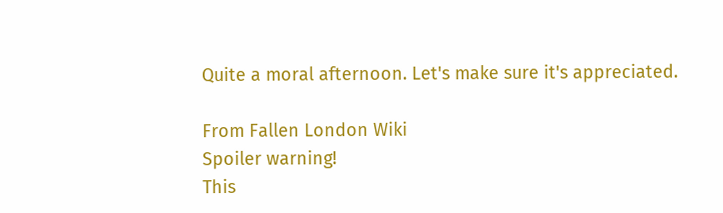Quite a moral afternoon. Let's make sure it's appreciated.

From Fallen London Wiki
Spoiler warning!
This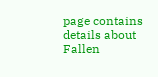page contains details about Fallen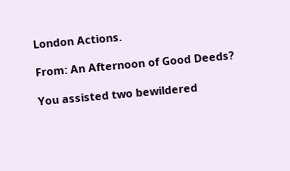London Actions.

From: An Afternoon of Good Deeds?

You assisted two bewildered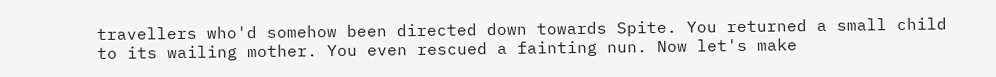travellers who'd somehow been directed down towards Spite. You returned a small child to its wailing mother. You even rescued a fainting nun. Now let's make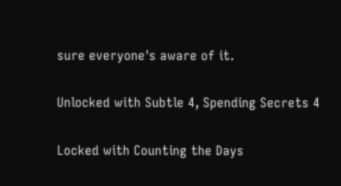sure everyone's aware of it.

Unlocked with Subtle 4, Spending Secrets 4

Locked with Counting the Days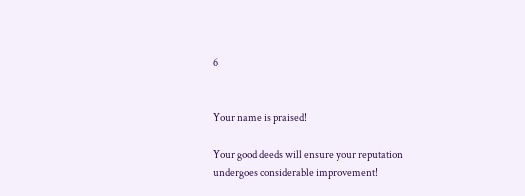6


Your name is praised!

Your good deeds will ensure your reputation undergoes considerable improvement!